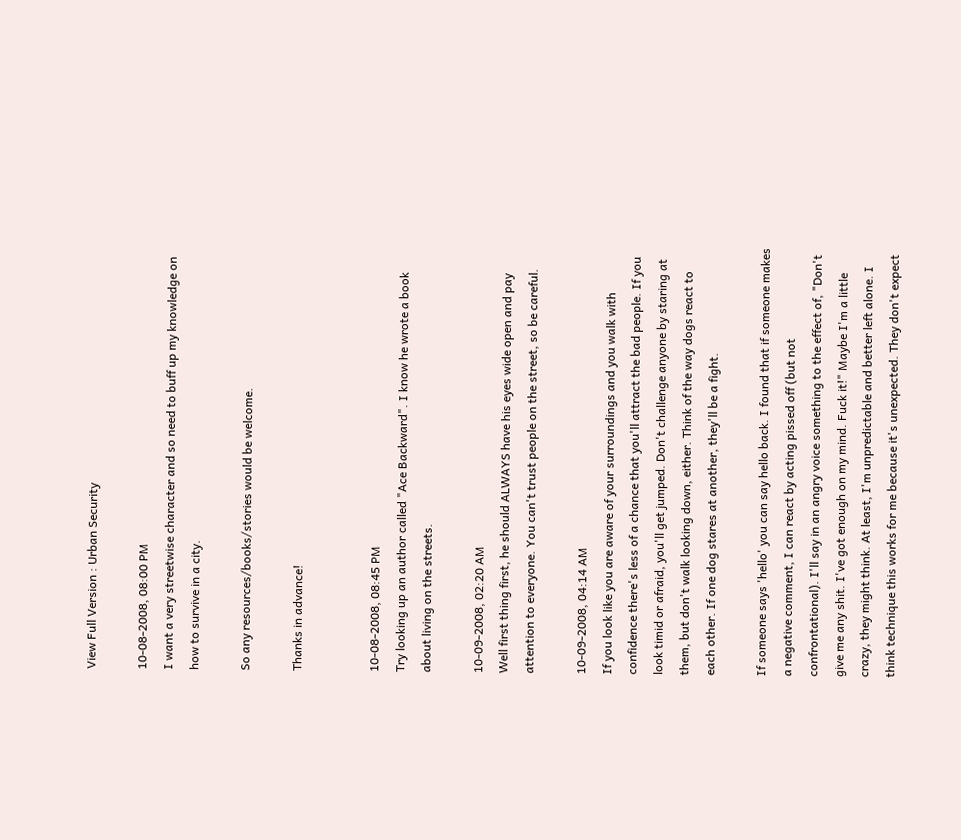View Full Version : Urban Security

10-08-2008, 08:00 PM
I want a very streetwise character and so need to buff up my knowledge on how to survive in a city.

So any resources/books/stories would be welcome.

Thanks in advance!


10-08-2008, 08:45 PM
Try looking up an author called "Ace Backward". I know he wrote a book about living on the streets.

10-09-2008, 02:20 AM
Well first thing first, he should ALWAYS have his eyes wide open and pay attention to everyone. You can't trust people on the street, so be careful.

10-09-2008, 04:14 AM
If you look like you are aware of your surroundings and you walk with confidence there's less of a chance that you'll attract the bad people. If you look timid or afraid, you'll get jumped. Don't challenge anyone by staring at them, but don't walk looking down, either. Think of the way dogs react to each other. If one dog stares at another, they'll be a fight.

If someone says 'hello' you can say hello back. I found that if someone makes a negative comment, I can react by acting pissed off (but not confrontational). I'll say in an angry voice something to the effect of, "Don't give me any shit. I've got enough on my mind. Fuck it!" Maybe I'm a little crazy, they might think. At least, I'm unpredictable and better left alone. I think technique this works for me because it's unexpected. They don't expect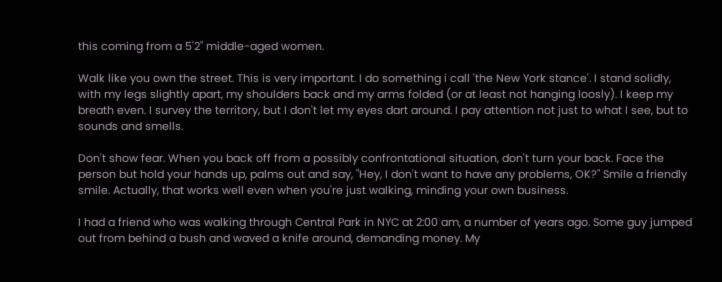this coming from a 5'2" middle-aged women.

Walk like you own the street. This is very important. I do something i call 'the New York stance'. I stand solidly, with my legs slightly apart, my shoulders back and my arms folded (or at least not hanging loosly). I keep my breath even. I survey the territory, but I don't let my eyes dart around. I pay attention not just to what I see, but to sounds and smells.

Don't show fear. When you back off from a possibly confrontational situation, don't turn your back. Face the person but hold your hands up, palms out and say, "Hey, I don't want to have any problems, OK?" Smile a friendly smile. Actually, that works well even when you're just walking, minding your own business.

I had a friend who was walking through Central Park in NYC at 2:00 am, a number of years ago. Some guy jumped out from behind a bush and waved a knife around, demanding money. My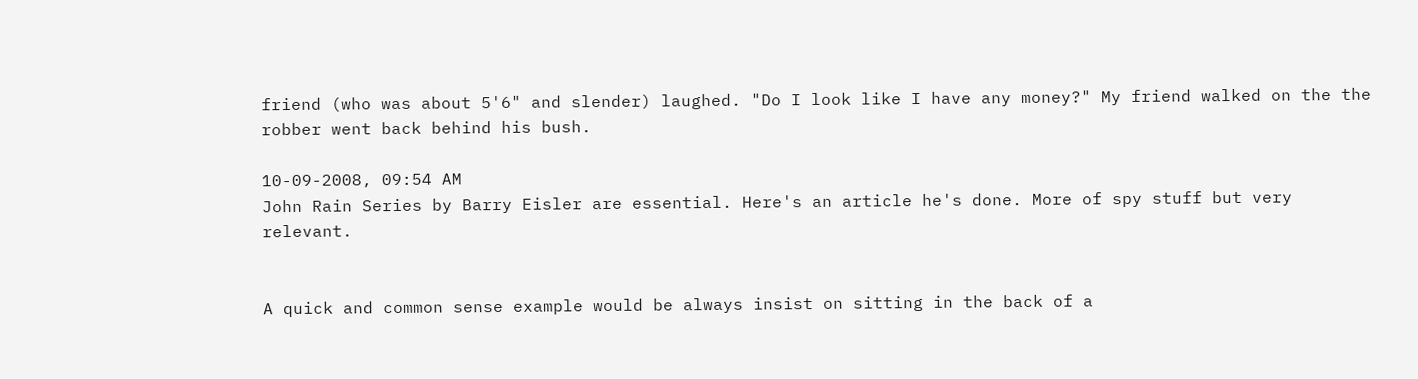friend (who was about 5'6" and slender) laughed. "Do I look like I have any money?" My friend walked on the the robber went back behind his bush.

10-09-2008, 09:54 AM
John Rain Series by Barry Eisler are essential. Here's an article he's done. More of spy stuff but very relevant.


A quick and common sense example would be always insist on sitting in the back of a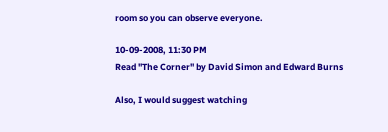room so you can observe everyone.

10-09-2008, 11:30 PM
Read "The Corner" by David Simon and Edward Burns

Also, I would suggest watching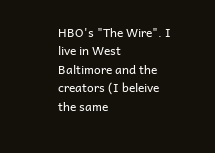HBO's "The Wire". I live in West Baltimore and the creators (I beleive the same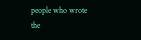people who wrote the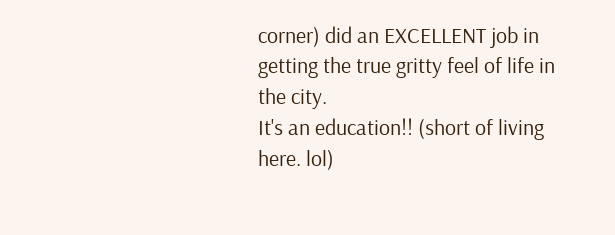corner) did an EXCELLENT job in getting the true gritty feel of life in the city.
It's an education!! (short of living here. lol)